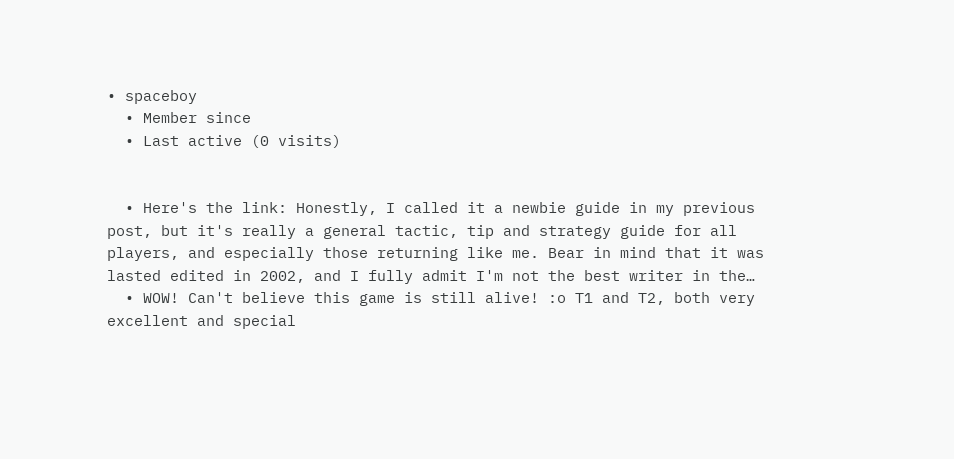• spaceboy
  • Member since
  • Last active (0 visits)


  • Here's the link: Honestly, I called it a newbie guide in my previous post, but it's really a general tactic, tip and strategy guide for all players, and especially those returning like me. Bear in mind that it was lasted edited in 2002, and I fully admit I'm not the best writer in the…
  • WOW! Can't believe this game is still alive! :o T1 and T2, both very excellent and special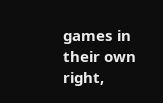games in their own right,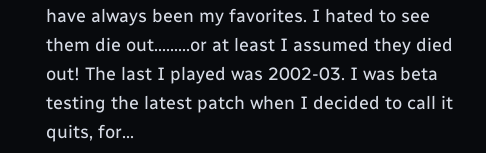have always been my favorites. I hated to see them die out.........or at least I assumed they died out! The last I played was 2002-03. I was beta testing the latest patch when I decided to call it quits, for…